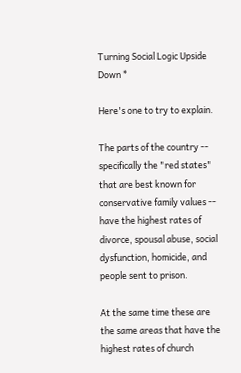Turning Social Logic Upside Down *

Here's one to try to explain.

The parts of the country -- specifically the "red states" that are best known for conservative family values -- have the highest rates of divorce, spousal abuse, social dysfunction, homicide, and people sent to prison.

At the same time these are the same areas that have the highest rates of church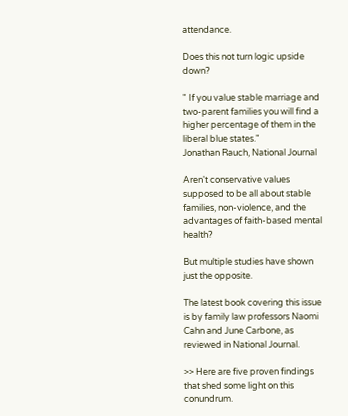attendance.

Does this not turn logic upside down?

" If you value stable marriage and two-parent families you will find a higher percentage of them in the liberal blue states."
Jonathan Rauch, National Journal

Aren't conservative values supposed to be all about stable families, non-violence, and the advantages of faith-based mental health?

But multiple studies have shown just the opposite.

The latest book covering this issue is by family law professors Naomi Cahn and June Carbone, as reviewed in National Journal.

>> Here are five proven findings that shed some light on this conundrum.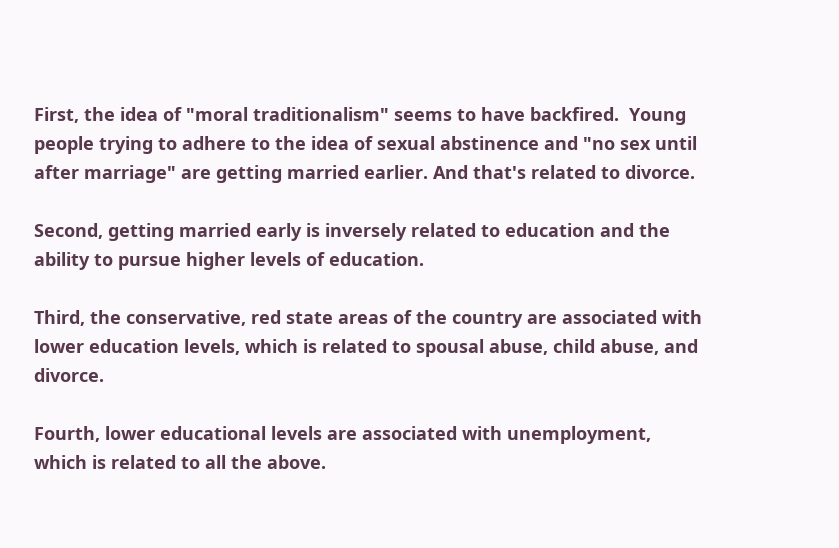First, the idea of "moral traditionalism" seems to have backfired.  Young people trying to adhere to the idea of sexual abstinence and "no sex until after marriage" are getting married earlier. And that's related to divorce.

Second, getting married early is inversely related to education and the ability to pursue higher levels of education.

Third, the conservative, red state areas of the country are associated with lower education levels, which is related to spousal abuse, child abuse, and divorce.

Fourth, lower educational levels are associated with unemployment, which is related to all the above.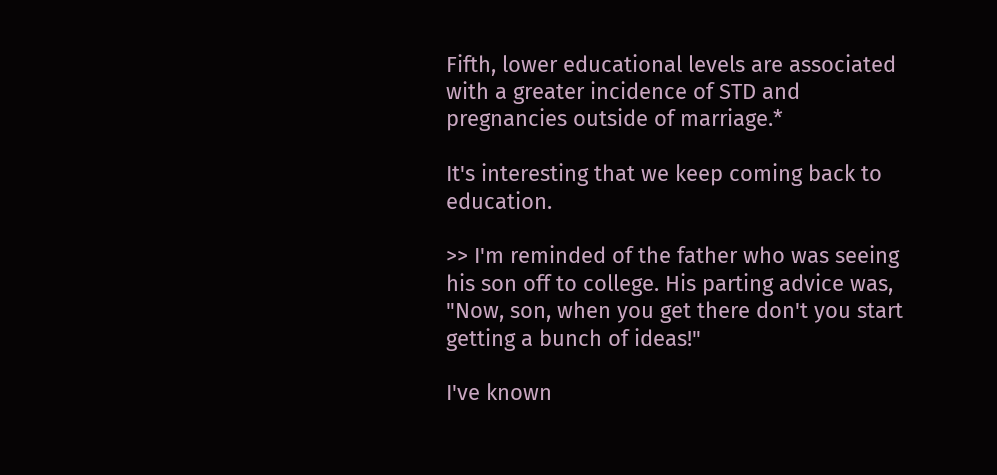Fifth, lower educational levels are associated with a greater incidence of STD and pregnancies outside of marriage.*

It's interesting that we keep coming back to education.

>> I'm reminded of the father who was seeing his son off to college. His parting advice was, "Now, son, when you get there don't you start getting a bunch of ideas!"

I've known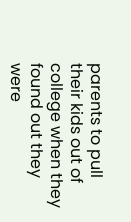parents to pull their kids out of college when they found out they were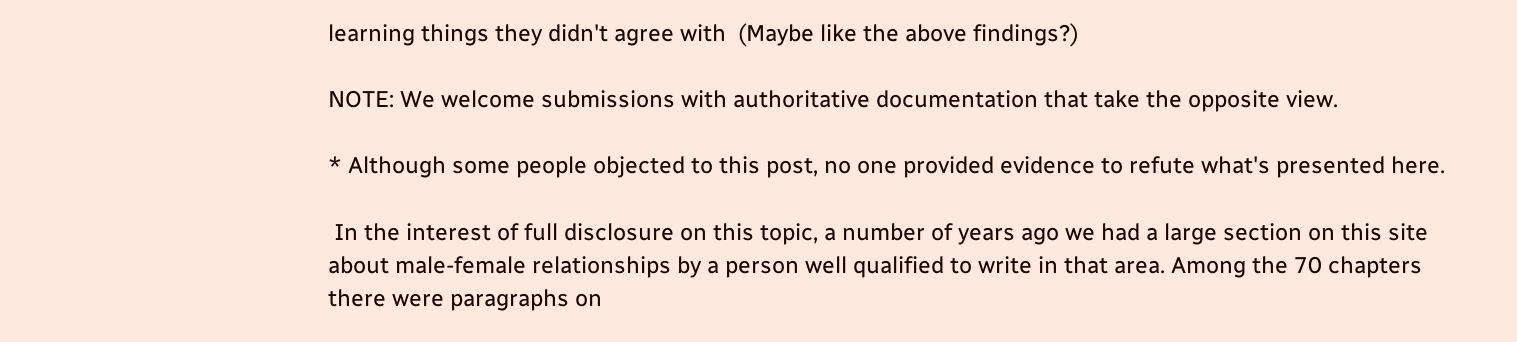learning things they didn't agree with  (Maybe like the above findings?)

NOTE: We welcome submissions with authoritative documentation that take the opposite view.

* Although some people objected to this post, no one provided evidence to refute what's presented here.

 In the interest of full disclosure on this topic, a number of years ago we had a large section on this site about male-female relationships by a person well qualified to write in that area. Among the 70 chapters there were paragraphs on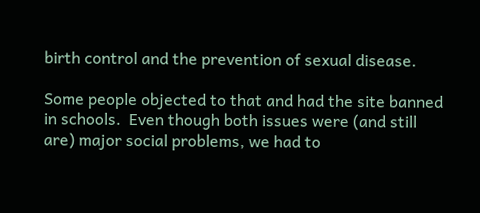birth control and the prevention of sexual disease.

Some people objected to that and had the site banned in schools.  Even though both issues were (and still are) major social problems, we had to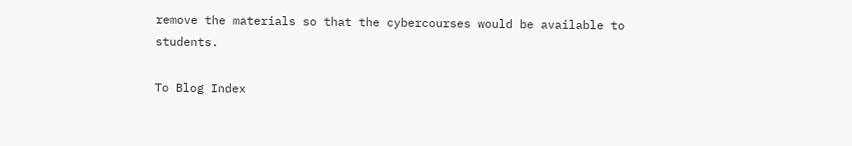remove the materials so that the cybercourses would be available to students.

To Blog Index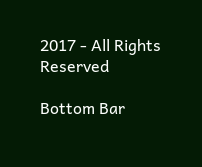2017 - All Rights Reserved

Bottom Bar